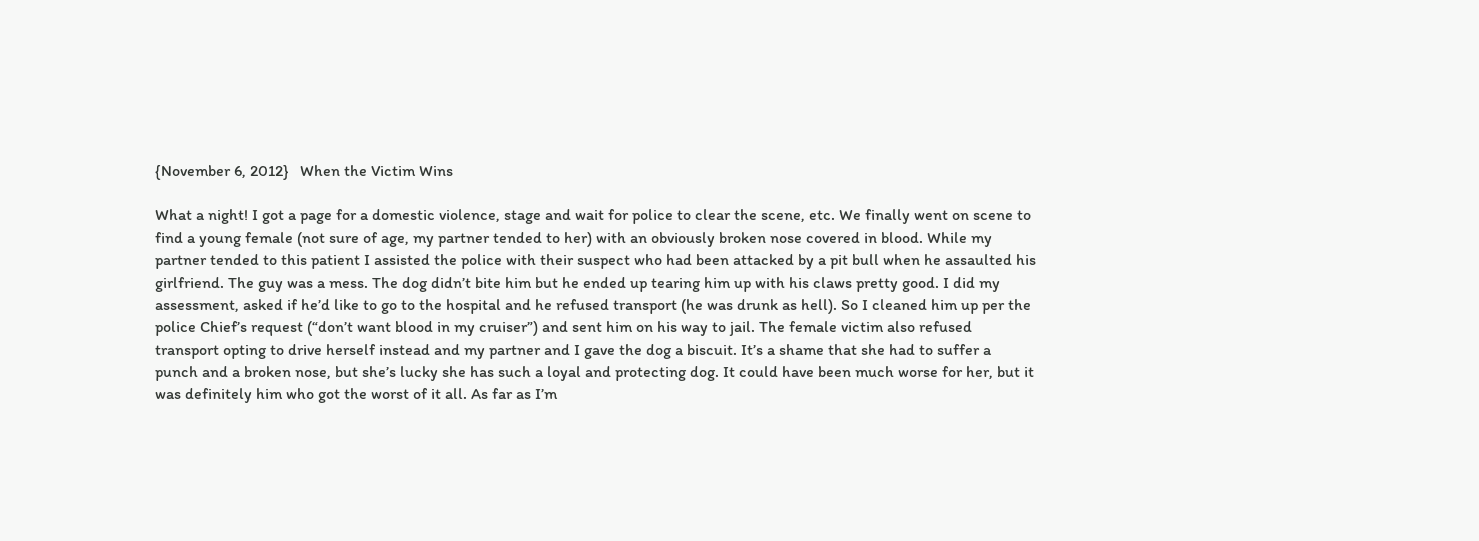{November 6, 2012}   When the Victim Wins

What a night! I got a page for a domestic violence, stage and wait for police to clear the scene, etc. We finally went on scene to find a young female (not sure of age, my partner tended to her) with an obviously broken nose covered in blood. While my partner tended to this patient I assisted the police with their suspect who had been attacked by a pit bull when he assaulted his girlfriend. The guy was a mess. The dog didn’t bite him but he ended up tearing him up with his claws pretty good. I did my assessment, asked if he’d like to go to the hospital and he refused transport (he was drunk as hell). So I cleaned him up per the police Chief’s request (“don’t want blood in my cruiser”) and sent him on his way to jail. The female victim also refused transport opting to drive herself instead and my partner and I gave the dog a biscuit. It’s a shame that she had to suffer a punch and a broken nose, but she’s lucky she has such a loyal and protecting dog. It could have been much worse for her, but it was definitely him who got the worst of it all. As far as I’m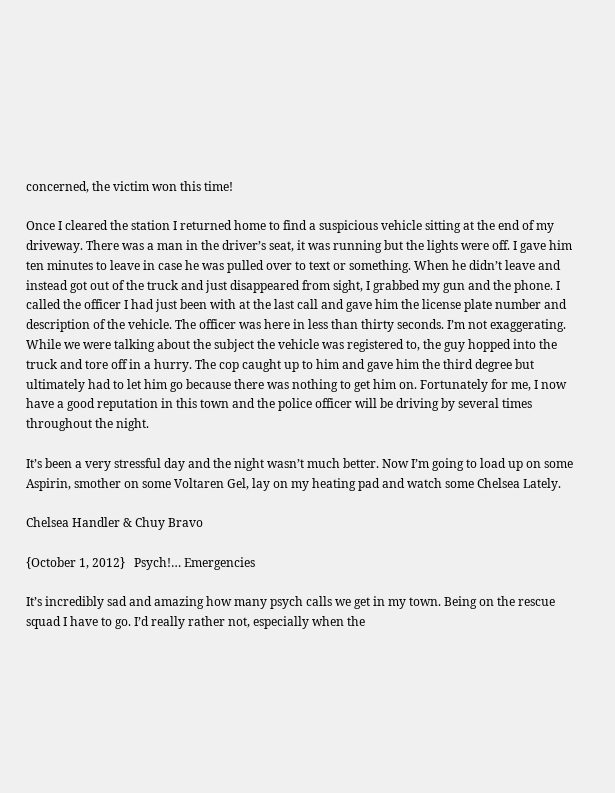concerned, the victim won this time!

Once I cleared the station I returned home to find a suspicious vehicle sitting at the end of my driveway. There was a man in the driver’s seat, it was running but the lights were off. I gave him ten minutes to leave in case he was pulled over to text or something. When he didn’t leave and instead got out of the truck and just disappeared from sight, I grabbed my gun and the phone. I called the officer I had just been with at the last call and gave him the license plate number and description of the vehicle. The officer was here in less than thirty seconds. I’m not exaggerating. While we were talking about the subject the vehicle was registered to, the guy hopped into the truck and tore off in a hurry. The cop caught up to him and gave him the third degree but ultimately had to let him go because there was nothing to get him on. Fortunately for me, I now have a good reputation in this town and the police officer will be driving by several times throughout the night.

It’s been a very stressful day and the night wasn’t much better. Now I’m going to load up on some Aspirin, smother on some Voltaren Gel, lay on my heating pad and watch some Chelsea Lately.

Chelsea Handler & Chuy Bravo

{October 1, 2012}   Psych!… Emergencies

It’s incredibly sad and amazing how many psych calls we get in my town. Being on the rescue squad I have to go. I’d really rather not, especially when the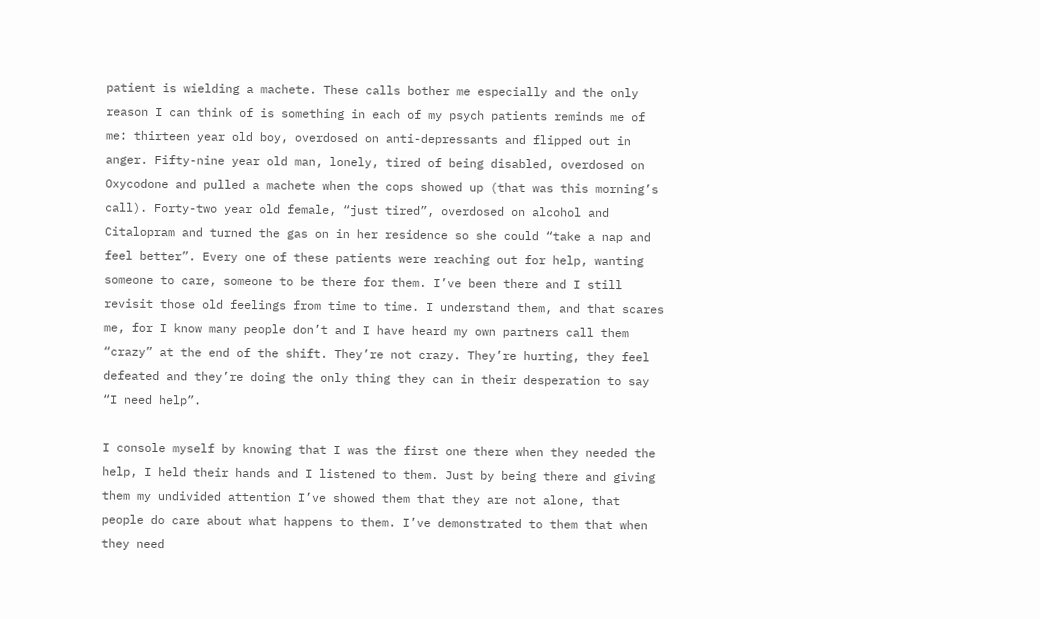patient is wielding a machete. These calls bother me especially and the only reason I can think of is something in each of my psych patients reminds me of me: thirteen year old boy, overdosed on anti-depressants and flipped out in anger. Fifty-nine year old man, lonely, tired of being disabled, overdosed on Oxycodone and pulled a machete when the cops showed up (that was this morning’s call). Forty-two year old female, “just tired”, overdosed on alcohol and Citalopram and turned the gas on in her residence so she could “take a nap and feel better”. Every one of these patients were reaching out for help, wanting someone to care, someone to be there for them. I’ve been there and I still revisit those old feelings from time to time. I understand them, and that scares me, for I know many people don’t and I have heard my own partners call them “crazy” at the end of the shift. They’re not crazy. They’re hurting, they feel defeated and they’re doing the only thing they can in their desperation to say “I need help”.

I console myself by knowing that I was the first one there when they needed the help, I held their hands and I listened to them. Just by being there and giving them my undivided attention I’ve showed them that they are not alone, that people do care about what happens to them. I’ve demonstrated to them that when they need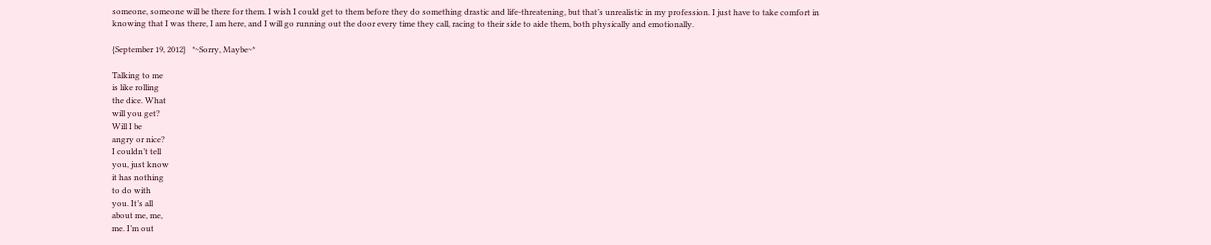someone, someone will be there for them. I wish I could get to them before they do something drastic and life-threatening, but that’s unrealistic in my profession. I just have to take comfort in knowing that I was there, I am here, and I will go running out the door every time they call, racing to their side to aide them, both physically and emotionally.

{September 19, 2012}   *~Sorry, Maybe~*

Talking to me
is like rolling
the dice. What
will you get?
Will I be
angry or nice?
I couldn’t tell
you, just know
it has nothing
to do with
you. It’s all
about me, me,
me. I’m out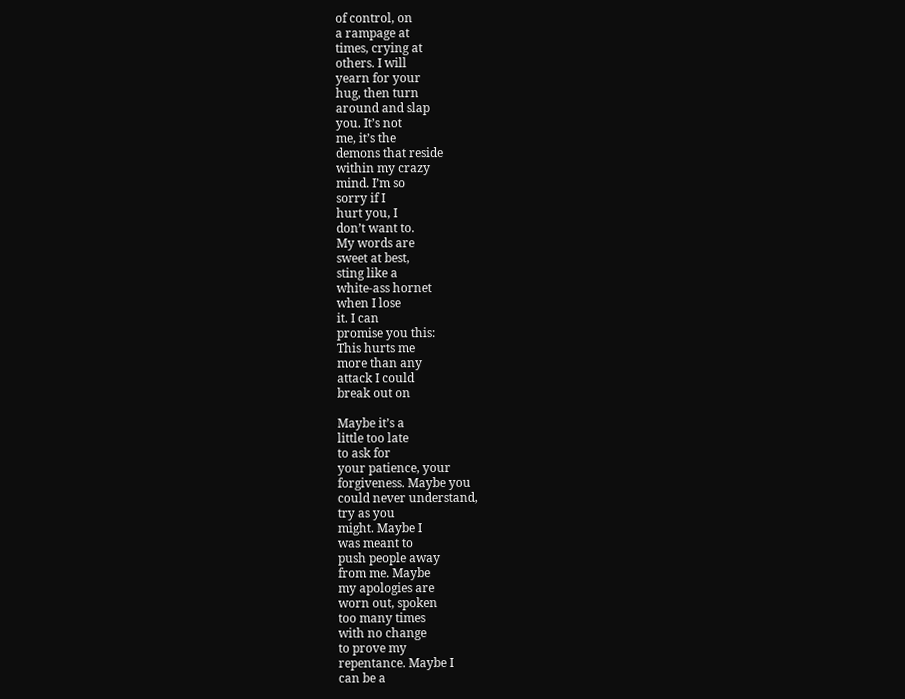of control, on
a rampage at
times, crying at
others. I will
yearn for your
hug, then turn
around and slap
you. It’s not
me, it’s the
demons that reside
within my crazy
mind. I’m so
sorry if I
hurt you, I
don’t want to.
My words are
sweet at best,
sting like a
white-ass hornet
when I lose
it. I can
promise you this:
This hurts me
more than any
attack I could
break out on

Maybe it’s a
little too late
to ask for
your patience, your
forgiveness. Maybe you
could never understand,
try as you
might. Maybe I
was meant to
push people away
from me. Maybe
my apologies are
worn out, spoken
too many times
with no change
to prove my
repentance. Maybe I
can be a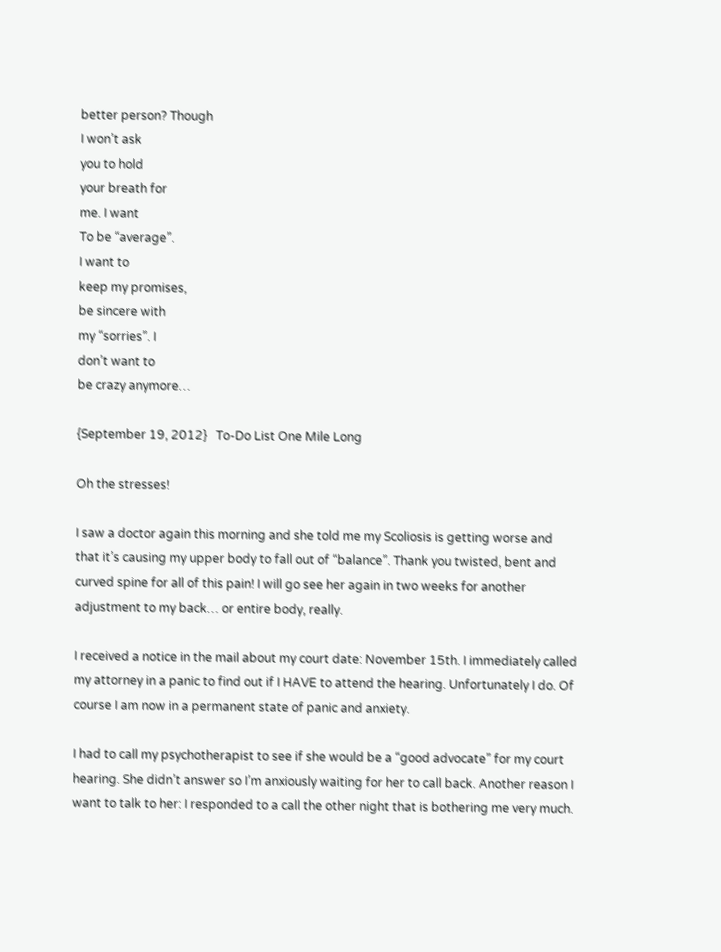better person? Though
I won’t ask
you to hold
your breath for
me. I want
To be “average”.
I want to
keep my promises,
be sincere with
my “sorries”. I
don’t want to
be crazy anymore…

{September 19, 2012}   To-Do List One Mile Long

Oh the stresses!

I saw a doctor again this morning and she told me my Scoliosis is getting worse and that it’s causing my upper body to fall out of “balance”. Thank you twisted, bent and curved spine for all of this pain! I will go see her again in two weeks for another adjustment to my back… or entire body, really.

I received a notice in the mail about my court date: November 15th. I immediately called my attorney in a panic to find out if I HAVE to attend the hearing. Unfortunately I do. Of course I am now in a permanent state of panic and anxiety.

I had to call my psychotherapist to see if she would be a “good advocate” for my court hearing. She didn’t answer so I’m anxiously waiting for her to call back. Another reason I want to talk to her: I responded to a call the other night that is bothering me very much.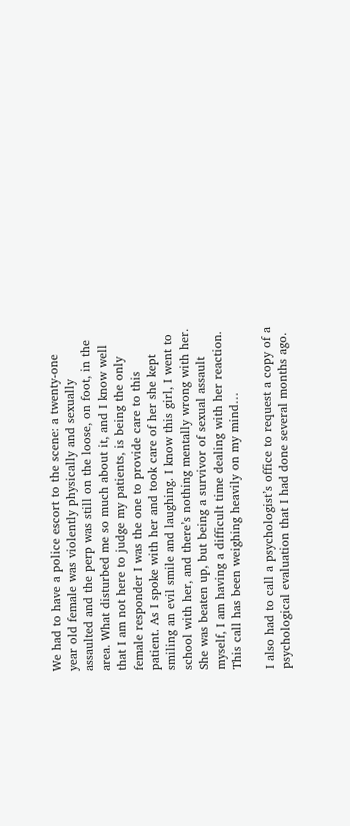We had to have a police escort to the scene: a twenty-one year old female was violently physically and sexually assaulted and the perp was still on the loose, on foot, in the area. What disturbed me so much about it, and I know well that I am not here to judge my patients, is being the only female responder I was the one to provide care to this patient. As I spoke with her and took care of her she kept smiling an evil smile and laughing. I know this girl, I went to school with her, and there’s nothing mentally wrong with her. She was beaten up, but being a survivor of sexual assault myself, I am having a difficult time dealing with her reaction. This call has been weighing heavily on my mind…

I also had to call a psychologist’s office to request a copy of a psychological evaluation that I had done several months ago.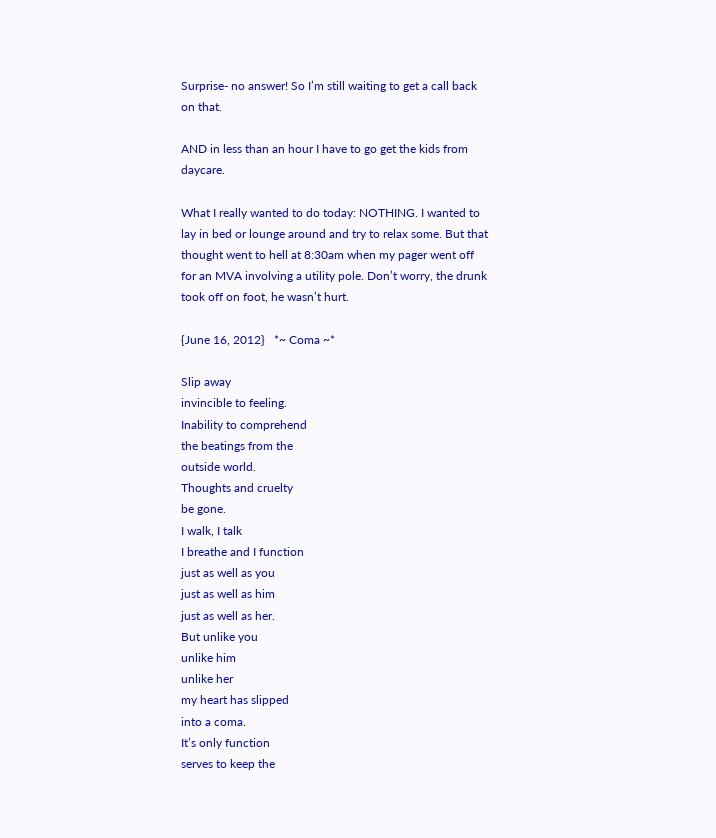Surprise- no answer! So I’m still waiting to get a call back on that.

AND in less than an hour I have to go get the kids from daycare.

What I really wanted to do today: NOTHING. I wanted to lay in bed or lounge around and try to relax some. But that thought went to hell at 8:30am when my pager went off for an MVA involving a utility pole. Don’t worry, the drunk took off on foot, he wasn’t hurt.

{June 16, 2012}   *~ Coma ~*

Slip away
invincible to feeling.
Inability to comprehend
the beatings from the
outside world.
Thoughts and cruelty
be gone.
I walk, I talk
I breathe and I function
just as well as you
just as well as him
just as well as her.
But unlike you
unlike him
unlike her
my heart has slipped
into a coma.
It’s only function
serves to keep the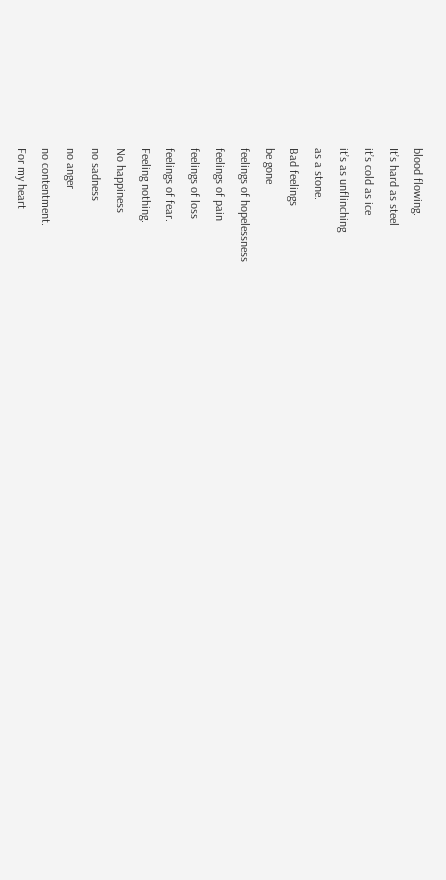blood flowing.
It’s hard as steel
it’s cold as ice
it’s as unflinching
as a stone.
Bad feelings
be gone
feelings of hopelessness
feelings of pain
feelings of loss
feelings of fear.
Feeling nothing.
No happiness
no sadness
no anger
no contentment.
For my heart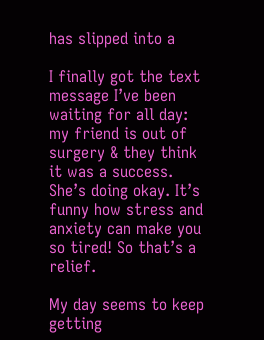has slipped into a

I finally got the text message I’ve been waiting for all day: my friend is out of surgery & they think it was a success. She’s doing okay. It’s funny how stress and anxiety can make you so tired! So that’s a relief.

My day seems to keep getting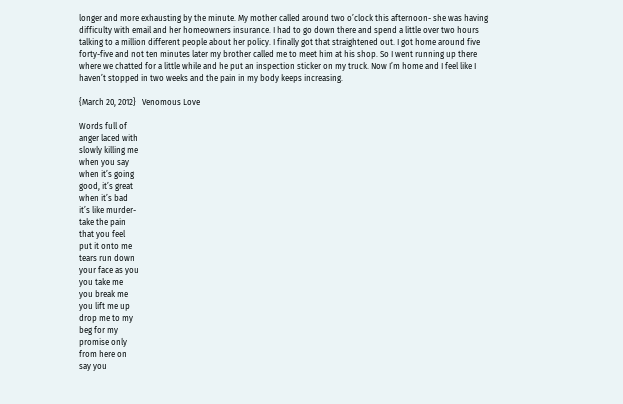longer and more exhausting by the minute. My mother called around two o’clock this afternoon- she was having difficulty with email and her homeowners insurance. I had to go down there and spend a little over two hours talking to a million different people about her policy. I finally got that straightened out. I got home around five forty-five and not ten minutes later my brother called me to meet him at his shop. So I went running up there where we chatted for a little while and he put an inspection sticker on my truck. Now I’m home and I feel like I haven’t stopped in two weeks and the pain in my body keeps increasing.

{March 20, 2012}   Venomous Love

Words full of
anger laced with
slowly killing me
when you say
when it’s going
good, it’s great
when it’s bad
it’s like murder-
take the pain
that you feel
put it onto me
tears run down
your face as you
you take me
you break me
you lift me up
drop me to my
beg for my
promise only
from here on
say you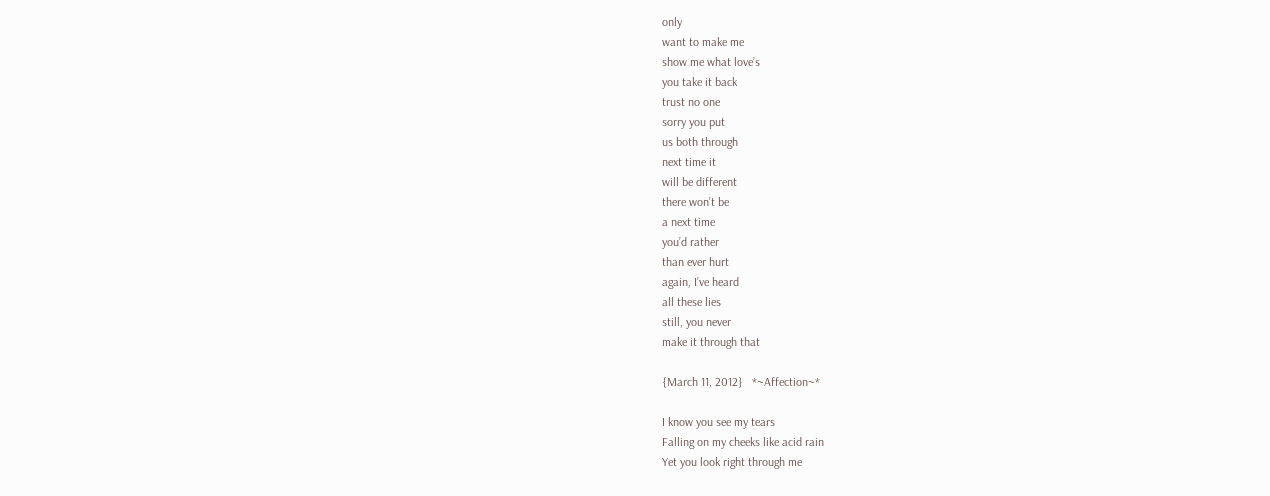only
want to make me
show me what love’s
you take it back
trust no one
sorry you put
us both through
next time it
will be different
there won’t be
a next time
you’d rather
than ever hurt
again, I’ve heard
all these lies
still, you never
make it through that

{March 11, 2012}   *~Affection~*

I know you see my tears
Falling on my cheeks like acid rain
Yet you look right through me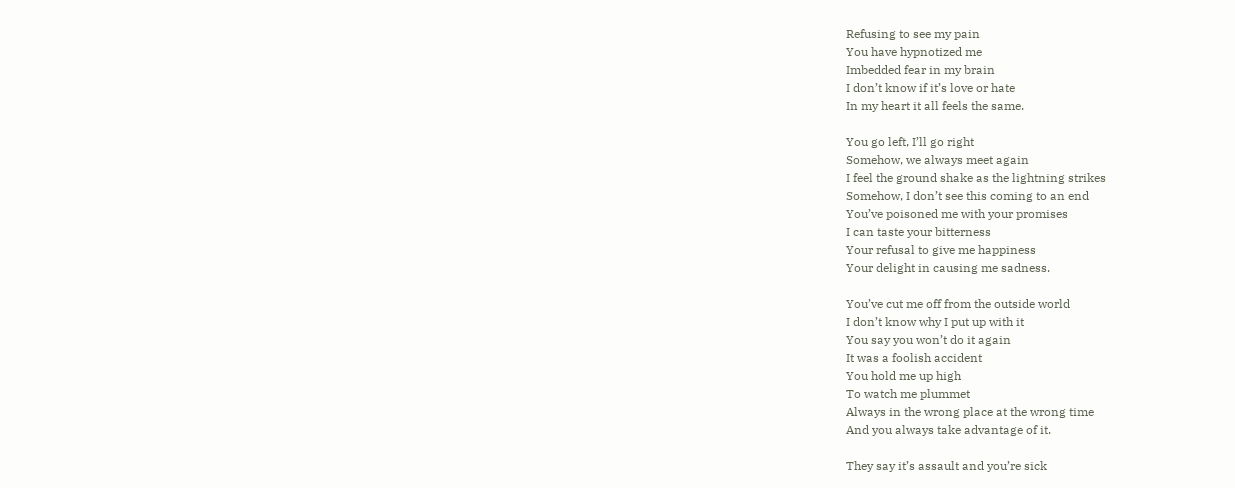Refusing to see my pain
You have hypnotized me
Imbedded fear in my brain
I don’t know if it’s love or hate
In my heart it all feels the same.

You go left, I’ll go right
Somehow, we always meet again
I feel the ground shake as the lightning strikes
Somehow, I don’t see this coming to an end
You’ve poisoned me with your promises
I can taste your bitterness
Your refusal to give me happiness
Your delight in causing me sadness.

You’ve cut me off from the outside world
I don’t know why I put up with it
You say you won’t do it again
It was a foolish accident
You hold me up high
To watch me plummet
Always in the wrong place at the wrong time
And you always take advantage of it.

They say it’s assault and you’re sick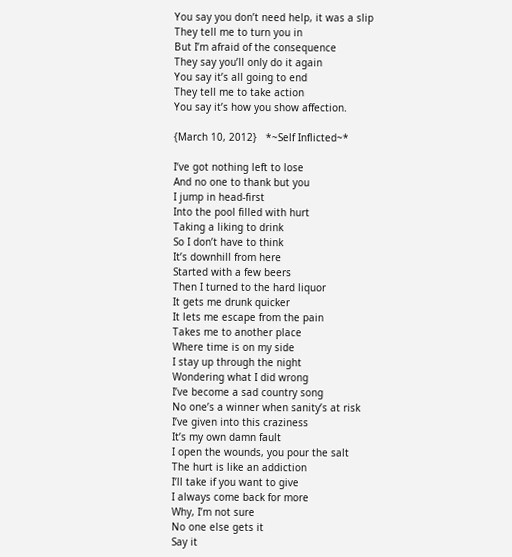You say you don’t need help, it was a slip
They tell me to turn you in
But I’m afraid of the consequence
They say you’ll only do it again
You say it’s all going to end
They tell me to take action
You say it’s how you show affection.

{March 10, 2012}   *~Self Inflicted~*

I’ve got nothing left to lose
And no one to thank but you
I jump in head-first
Into the pool filled with hurt
Taking a liking to drink
So I don’t have to think
It’s downhill from here
Started with a few beers
Then I turned to the hard liquor
It gets me drunk quicker
It lets me escape from the pain
Takes me to another place
Where time is on my side
I stay up through the night
Wondering what I did wrong
I’ve become a sad country song
No one’s a winner when sanity’s at risk
I’ve given into this craziness
It’s my own damn fault
I open the wounds, you pour the salt
The hurt is like an addiction
I’ll take if you want to give
I always come back for more
Why, I’m not sure
No one else gets it
Say it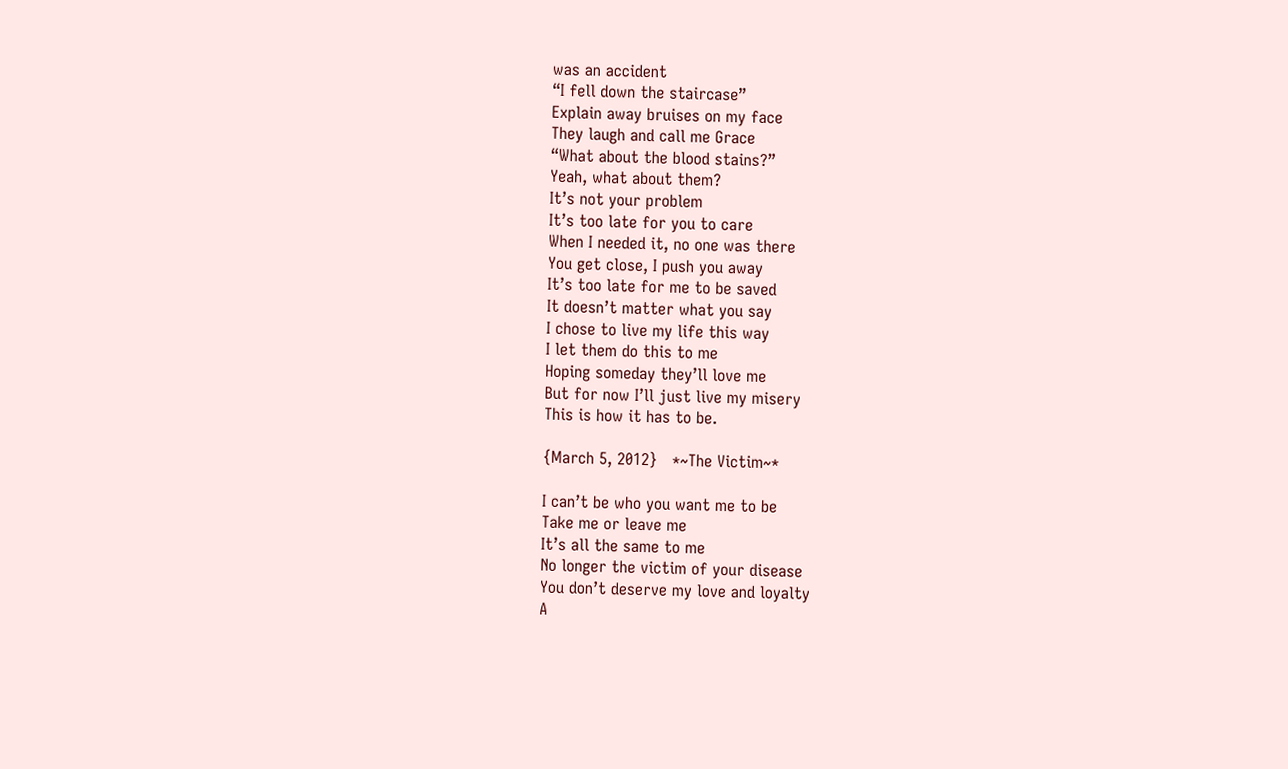was an accident
“I fell down the staircase”
Explain away bruises on my face
They laugh and call me Grace
“What about the blood stains?”
Yeah, what about them?
It’s not your problem
It’s too late for you to care
When I needed it, no one was there
You get close, I push you away
It’s too late for me to be saved
It doesn’t matter what you say
I chose to live my life this way
I let them do this to me
Hoping someday they’ll love me
But for now I’ll just live my misery
This is how it has to be.

{March 5, 2012}   *~The Victim~*

I can’t be who you want me to be
Take me or leave me
It’s all the same to me
No longer the victim of your disease
You don’t deserve my love and loyalty
A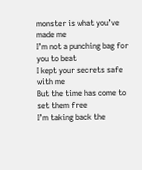monster is what you’ve made me
I’m not a punching bag for you to beat
I kept your secrets safe with me
But the time has come to set them free
I’m taking back the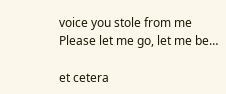voice you stole from me
Please let me go, let me be…

et cetera